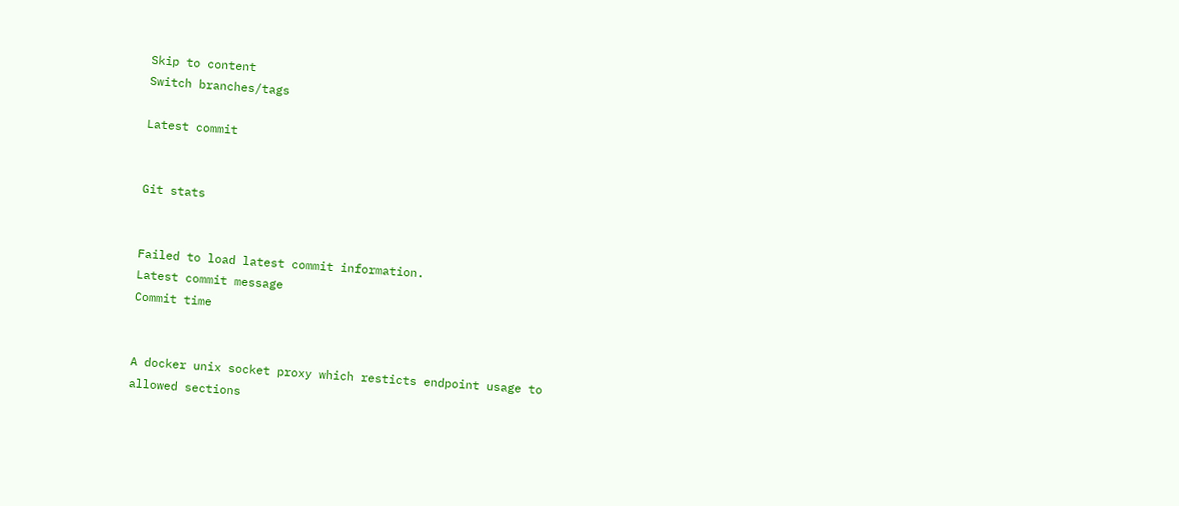Skip to content
Switch branches/tags

Latest commit


Git stats


Failed to load latest commit information.
Latest commit message
Commit time


A docker unix socket proxy which resticts endpoint usage to allowed sections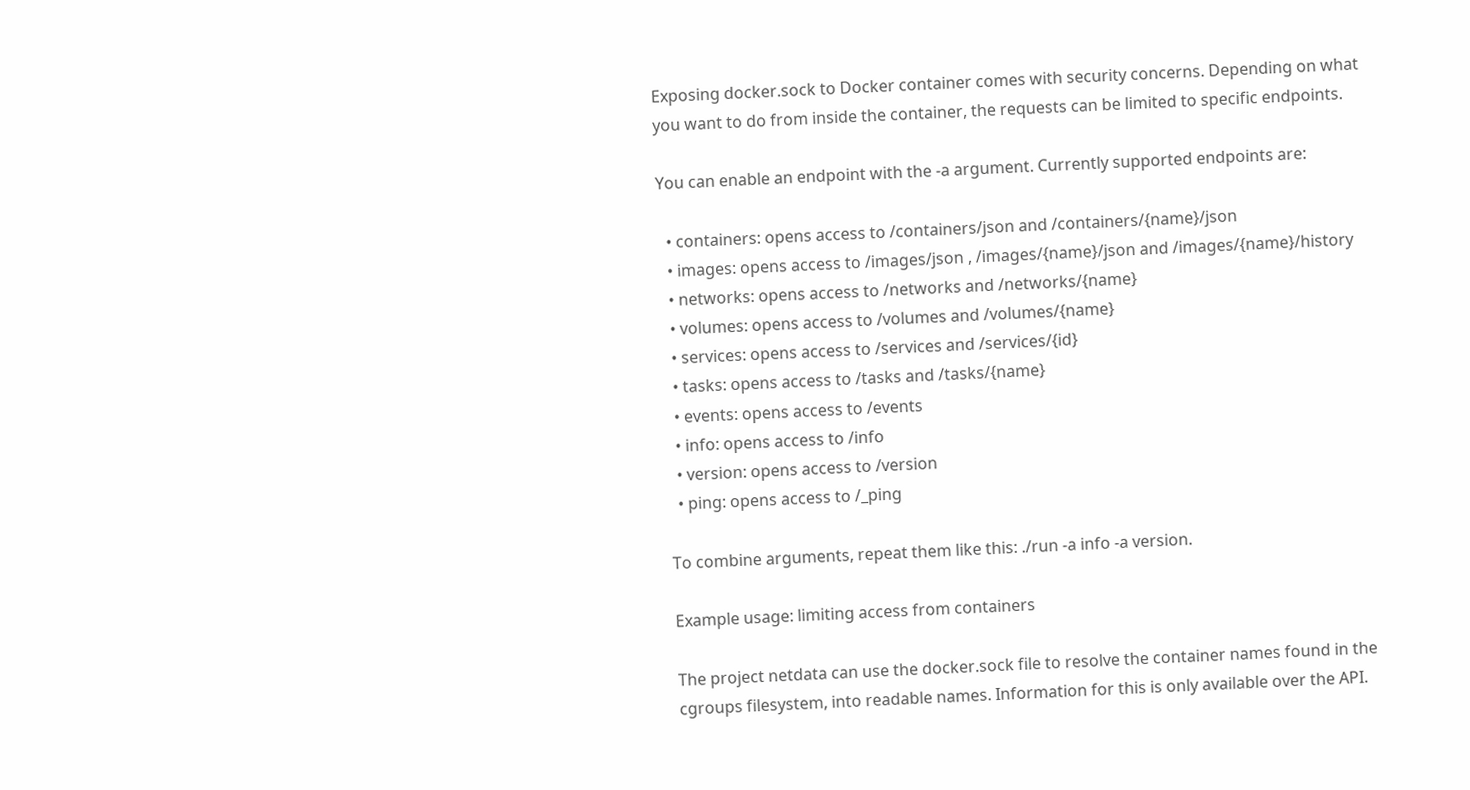Exposing docker.sock to Docker container comes with security concerns. Depending on what you want to do from inside the container, the requests can be limited to specific endpoints.

You can enable an endpoint with the -a argument. Currently supported endpoints are:

  • containers: opens access to /containers/json and /containers/{name}/json
  • images: opens access to /images/json , /images/{name}/json and /images/{name}/history
  • networks: opens access to /networks and /networks/{name}
  • volumes: opens access to /volumes and /volumes/{name}
  • services: opens access to /services and /services/{id}
  • tasks: opens access to /tasks and /tasks/{name}
  • events: opens access to /events
  • info: opens access to /info
  • version: opens access to /version
  • ping: opens access to /_ping

To combine arguments, repeat them like this: ./run -a info -a version.

Example usage: limiting access from containers

The project netdata can use the docker.sock file to resolve the container names found in the cgroups filesystem, into readable names. Information for this is only available over the API.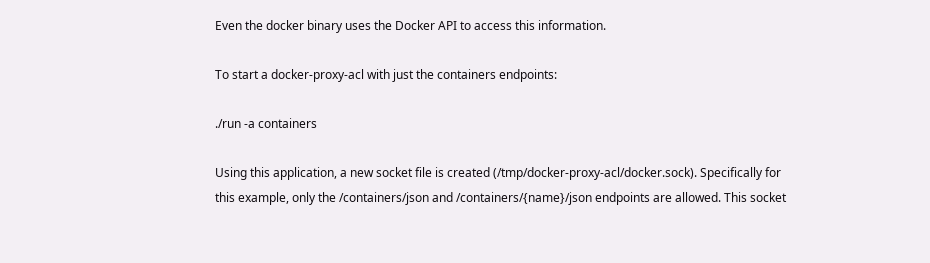Even the docker binary uses the Docker API to access this information.

To start a docker-proxy-acl with just the containers endpoints:

./run -a containers

Using this application, a new socket file is created (/tmp/docker-proxy-acl/docker.sock). Specifically for this example, only the /containers/json and /containers/{name}/json endpoints are allowed. This socket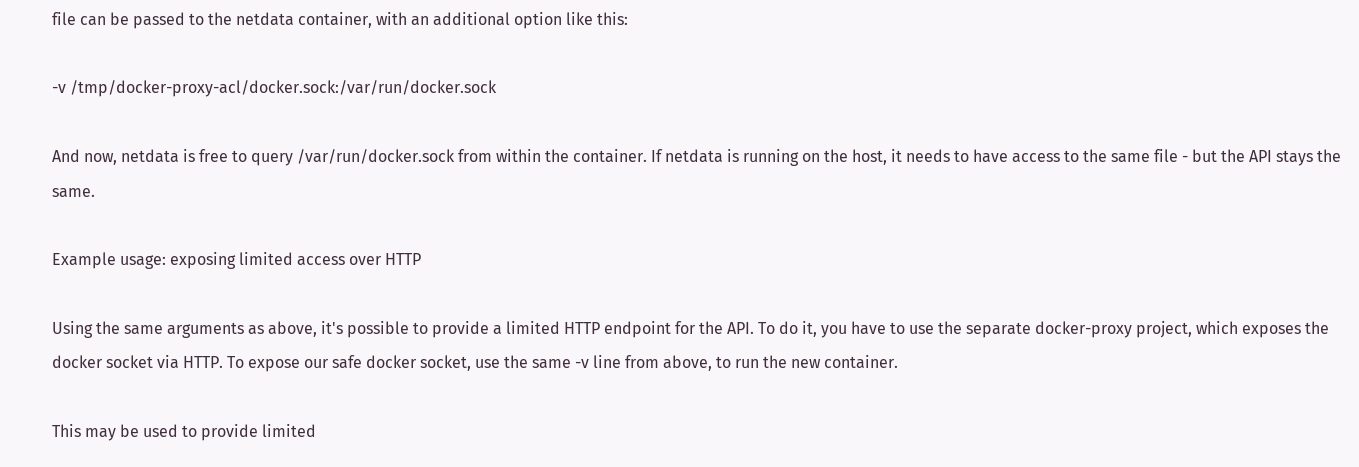file can be passed to the netdata container, with an additional option like this:

-v /tmp/docker-proxy-acl/docker.sock:/var/run/docker.sock

And now, netdata is free to query /var/run/docker.sock from within the container. If netdata is running on the host, it needs to have access to the same file - but the API stays the same.

Example usage: exposing limited access over HTTP

Using the same arguments as above, it's possible to provide a limited HTTP endpoint for the API. To do it, you have to use the separate docker-proxy project, which exposes the docker socket via HTTP. To expose our safe docker socket, use the same -v line from above, to run the new container.

This may be used to provide limited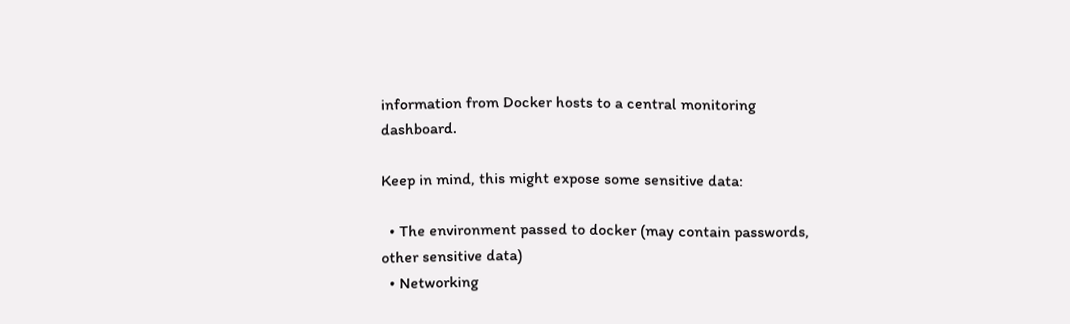information from Docker hosts to a central monitoring dashboard.

Keep in mind, this might expose some sensitive data:

  • The environment passed to docker (may contain passwords, other sensitive data)
  • Networking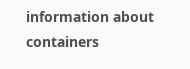information about containers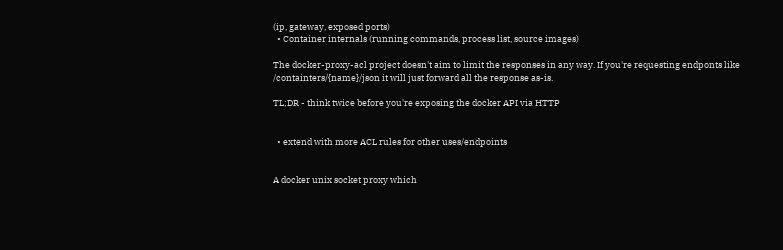(ip, gateway, exposed ports)
  • Container internals (running commands, process list, source images)

The docker-proxy-acl project doesn't aim to limit the responses in any way. If you're requesting endponts like /containters/{name}/json it will just forward all the response as-is.

TL;DR - think twice before you're exposing the docker API via HTTP


  • extend with more ACL rules for other uses/endpoints


A docker unix socket proxy which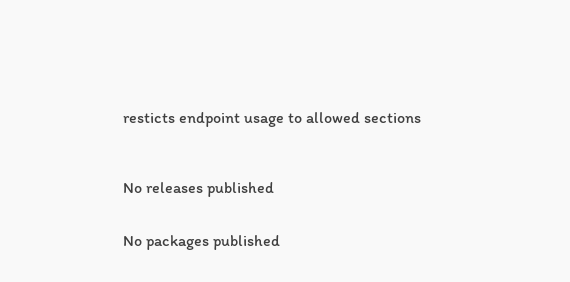resticts endpoint usage to allowed sections



No releases published


No packages published